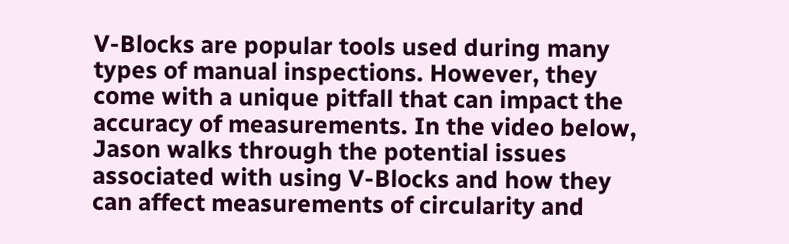V-Blocks are popular tools used during many types of manual inspections. However, they come with a unique pitfall that can impact the accuracy of measurements. In the video below, Jason walks through the potential issues associated with using V-Blocks and how they can affect measurements of circularity and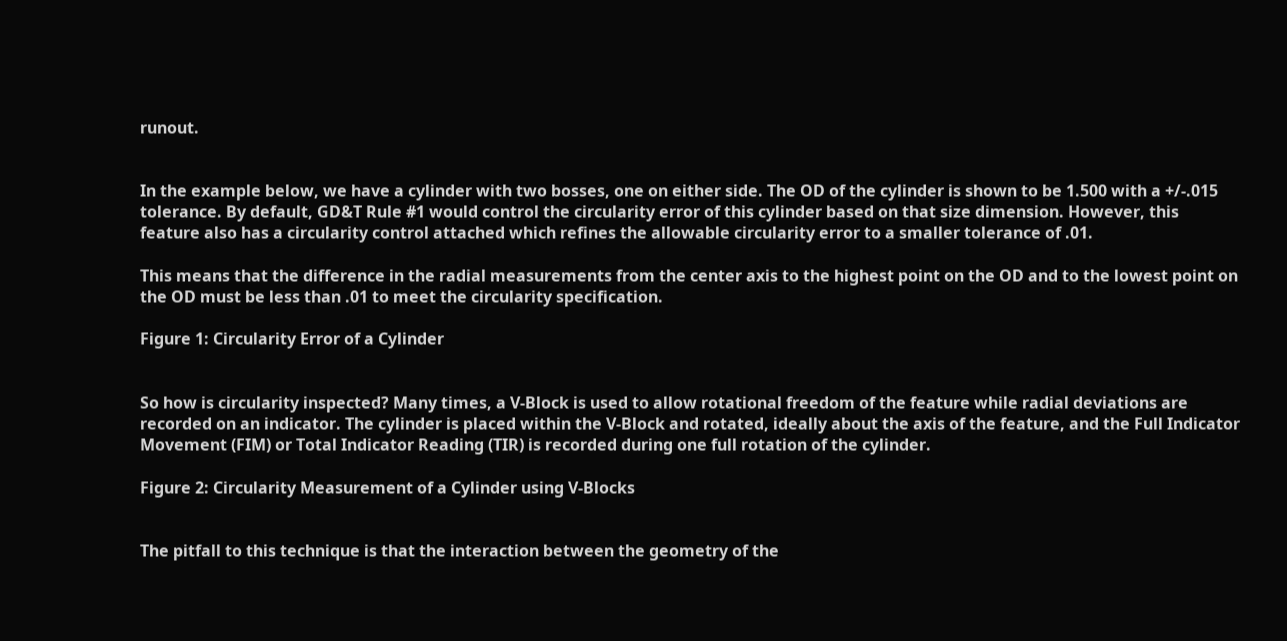runout.


In the example below, we have a cylinder with two bosses, one on either side. The OD of the cylinder is shown to be 1.500 with a +/-.015 tolerance. By default, GD&T Rule #1 would control the circularity error of this cylinder based on that size dimension. However, this feature also has a circularity control attached which refines the allowable circularity error to a smaller tolerance of .01.

This means that the difference in the radial measurements from the center axis to the highest point on the OD and to the lowest point on the OD must be less than .01 to meet the circularity specification.

Figure 1: Circularity Error of a Cylinder


So how is circularity inspected? Many times, a V-Block is used to allow rotational freedom of the feature while radial deviations are recorded on an indicator. The cylinder is placed within the V-Block and rotated, ideally about the axis of the feature, and the Full Indicator Movement (FIM) or Total Indicator Reading (TIR) is recorded during one full rotation of the cylinder.

Figure 2: Circularity Measurement of a Cylinder using V-Blocks


The pitfall to this technique is that the interaction between the geometry of the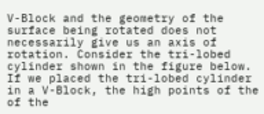V-Block and the geometry of the surface being rotated does not necessarily give us an axis of rotation. Consider the tri-lobed cylinder shown in the figure below. If we placed the tri-lobed cylinder in a V-Block, the high points of the of the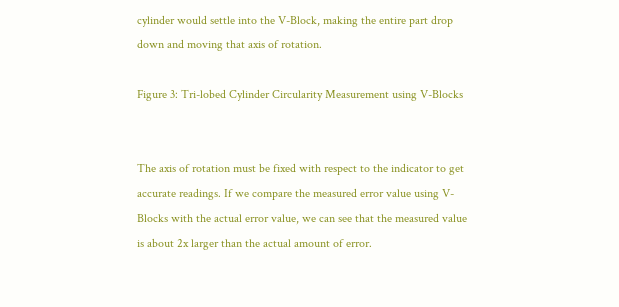cylinder would settle into the V-Block, making the entire part drop down and moving that axis of rotation.

Figure 3: Tri-lobed Cylinder Circularity Measurement using V-Blocks


The axis of rotation must be fixed with respect to the indicator to get accurate readings. If we compare the measured error value using V-Blocks with the actual error value, we can see that the measured value is about 2x larger than the actual amount of error.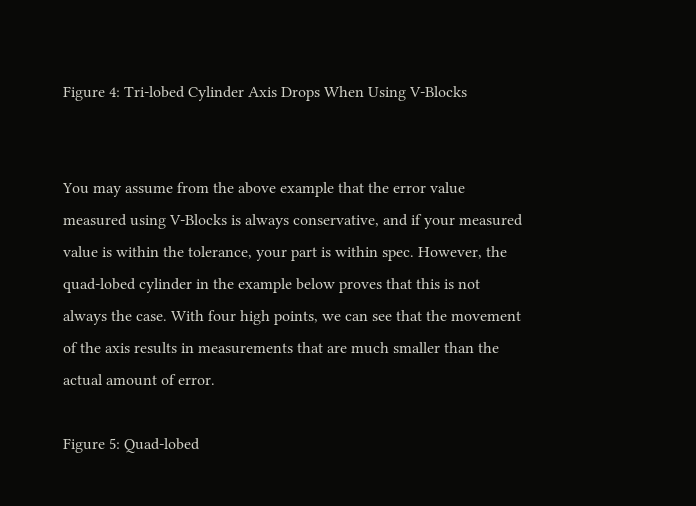Figure 4: Tri-lobed Cylinder Axis Drops When Using V-Blocks


You may assume from the above example that the error value measured using V-Blocks is always conservative, and if your measured value is within the tolerance, your part is within spec. However, the quad-lobed cylinder in the example below proves that this is not always the case. With four high points, we can see that the movement of the axis results in measurements that are much smaller than the actual amount of error.

Figure 5: Quad-lobed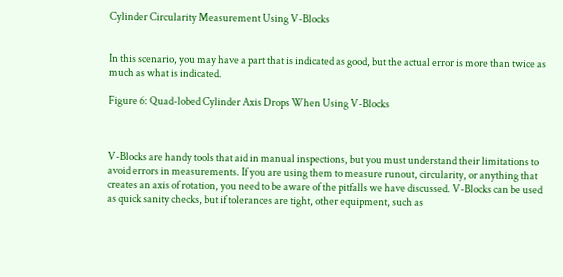Cylinder Circularity Measurement Using V-Blocks


In this scenario, you may have a part that is indicated as good, but the actual error is more than twice as much as what is indicated.

Figure 6: Quad-lobed Cylinder Axis Drops When Using V-Blocks



V-Blocks are handy tools that aid in manual inspections, but you must understand their limitations to avoid errors in measurements. If you are using them to measure runout, circularity, or anything that creates an axis of rotation, you need to be aware of the pitfalls we have discussed. V-Blocks can be used as quick sanity checks, but if tolerances are tight, other equipment, such as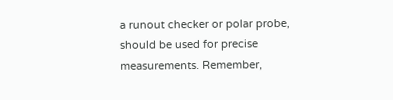a runout checker or polar probe, should be used for precise measurements. Remember,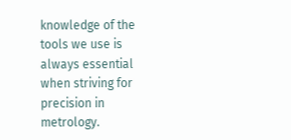knowledge of the tools we use is always essential when striving for precision in metrology.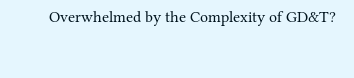Overwhelmed by the Complexity of GD&T?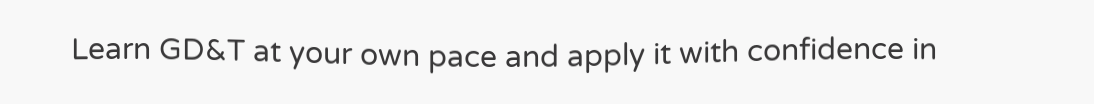Learn GD&T at your own pace and apply it with confidence in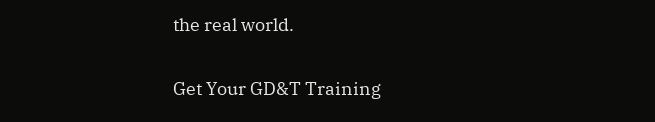the real world.

Get Your GD&T Training